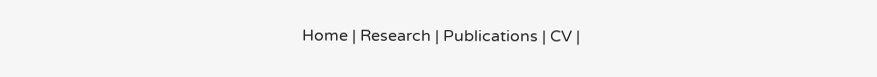Home | Research | Publications | CV |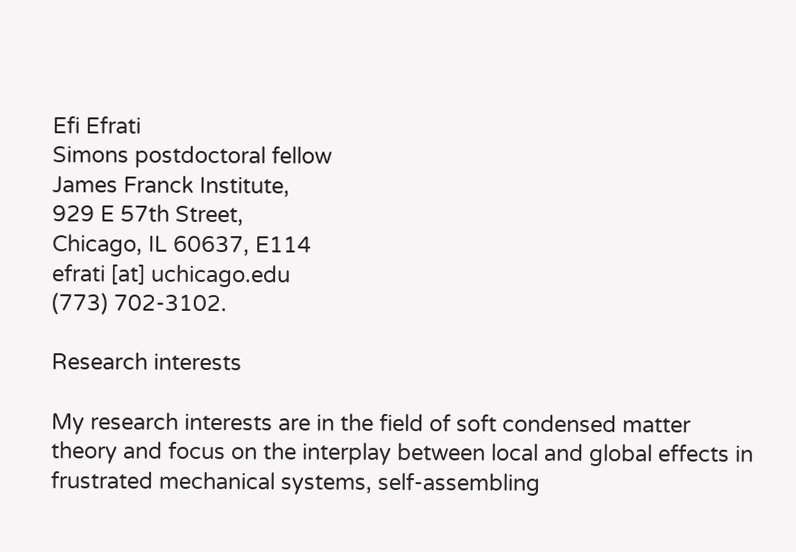Efi Efrati
Simons postdoctoral fellow
James Franck Institute,
929 E 57th Street,
Chicago, IL 60637, E114
efrati [at] uchicago.edu
(773) 702-3102.

Research interests

My research interests are in the field of soft condensed matter theory and focus on the interplay between local and global effects in frustrated mechanical systems, self-assembling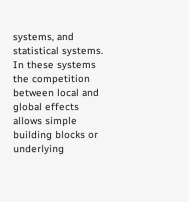systems, and statistical systems. In these systems the competition between local and global effects allows simple building blocks or underlying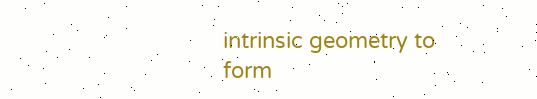intrinsic geometry to form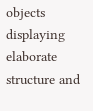objects displaying elaborate structure and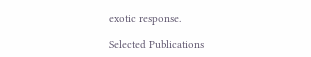exotic response.

Selected Publications